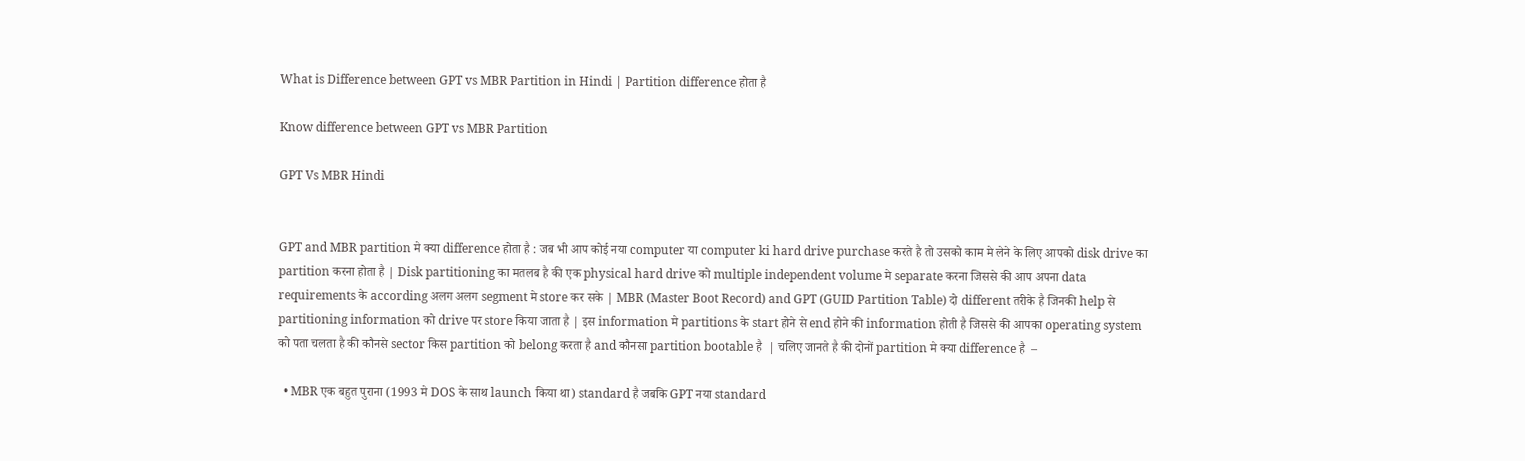What is Difference between GPT vs MBR Partition in Hindi | Partition difference होता है

Know difference between GPT vs MBR Partition

GPT Vs MBR Hindi


GPT and MBR partition मे क्या difference होता है : जब भी आप कोई नया computer या computer ki hard drive purchase करते है तो उसको काम मे लेने के लिए आपको disk drive का partition करना होता है | Disk partitioning का मतलब है की एक physical hard drive को multiple independent volume मे separate करना जिससे की आप अपना data requirements के according अलग अलग segment मे store कर सके | MBR (Master Boot Record) and GPT (GUID Partition Table) दो different तरीके है जिनकी help से partitioning information को drive पर store किया जाता है | इस information मे partitions के start होने से end होने की information होती है जिससे की आपका operating system को पता चलता है की कौनसे sector किस partition को belong करता है and कौनसा partition bootable है  | चलिए जानते है की दोनों partition मे क्या difference है  –

  • MBR एक बहुत पुराना (1993 मे DOS के साथ launch किया था) standard है जबकि GPT नया standard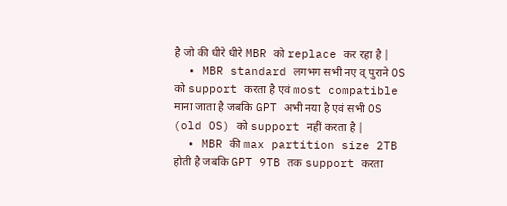है जो की धीरे धीरे MBR को replace कर रहा है |
  • MBR standard लगभग सभी नए व् पुराने OS को support करता है एवं most compatible माना जाता है जबकि GPT अभी नया है एवं सभी OS (old OS) को support नहीं करता है |
  • MBR की max partition size 2TB होती है जबकि GPT 9TB तक support करता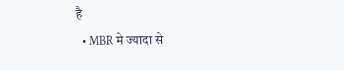है
  • MBR मे ज्यादा से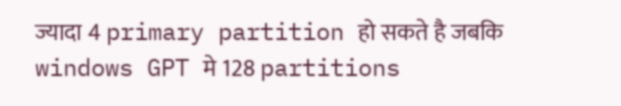ज्यादा 4 primary partition हो सकते है जबकि windows GPT मे 128 partitions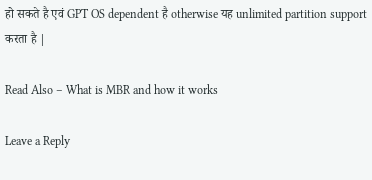हो सकते है एवं GPT OS dependent है otherwise यह unlimited partition support करता है |

Read Also – What is MBR and how it works

Leave a Reply